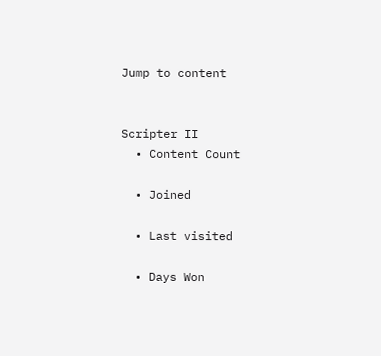Jump to content


Scripter II
  • Content Count

  • Joined

  • Last visited

  • Days Won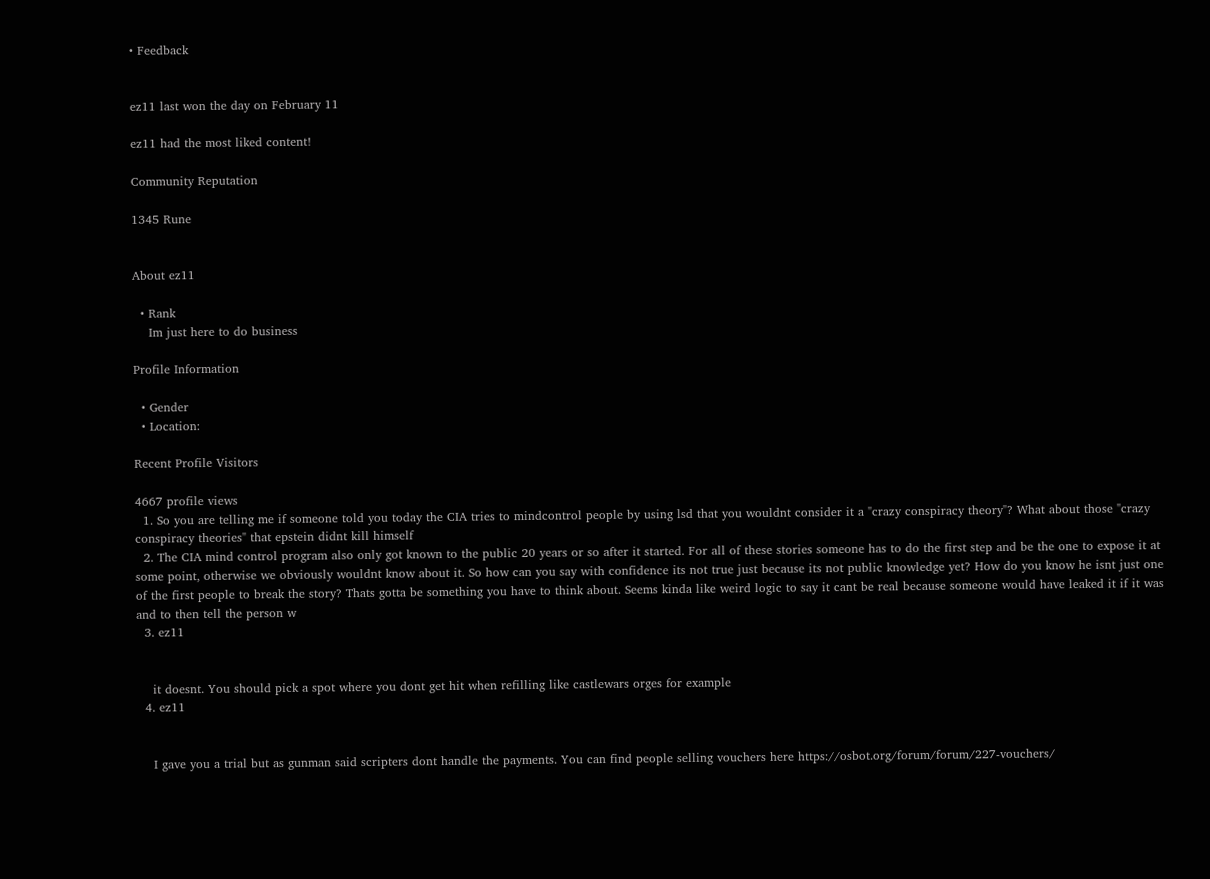• Feedback


ez11 last won the day on February 11

ez11 had the most liked content!

Community Reputation

1345 Rune


About ez11

  • Rank
    Im just here to do business

Profile Information

  • Gender
  • Location:

Recent Profile Visitors

4667 profile views
  1. So you are telling me if someone told you today the CIA tries to mindcontrol people by using lsd that you wouldnt consider it a "crazy conspiracy theory"? What about those "crazy conspiracy theories" that epstein didnt kill himself
  2. The CIA mind control program also only got known to the public 20 years or so after it started. For all of these stories someone has to do the first step and be the one to expose it at some point, otherwise we obviously wouldnt know about it. So how can you say with confidence its not true just because its not public knowledge yet? How do you know he isnt just one of the first people to break the story? Thats gotta be something you have to think about. Seems kinda like weird logic to say it cant be real because someone would have leaked it if it was and to then tell the person w
  3. ez11


    it doesnt. You should pick a spot where you dont get hit when refilling like castlewars orges for example
  4. ez11


    I gave you a trial but as gunman said scripters dont handle the payments. You can find people selling vouchers here https://osbot.org/forum/forum/227-vouchers/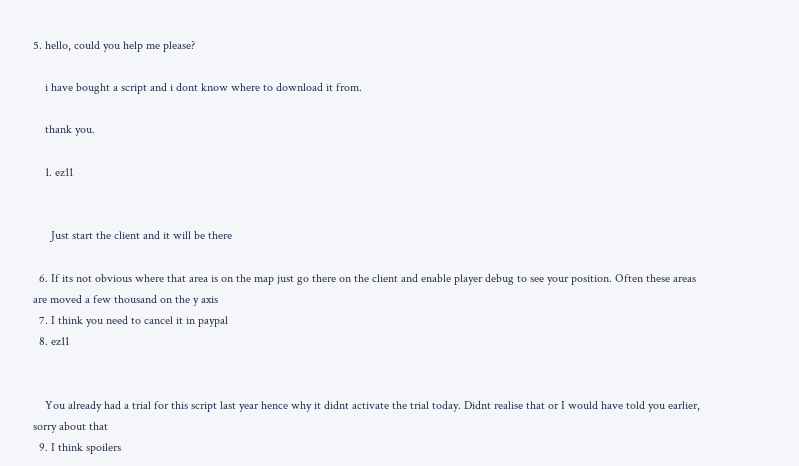5. hello, could you help me please?

    i have bought a script and i dont know where to download it from.

    thank you.

    1. ez11


      Just start the client and it will be there

  6. If its not obvious where that area is on the map just go there on the client and enable player debug to see your position. Often these areas are moved a few thousand on the y axis
  7. I think you need to cancel it in paypal
  8. ez11


    You already had a trial for this script last year hence why it didnt activate the trial today. Didnt realise that or I would have told you earlier, sorry about that
  9. I think spoilers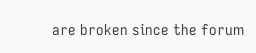are broken since the forum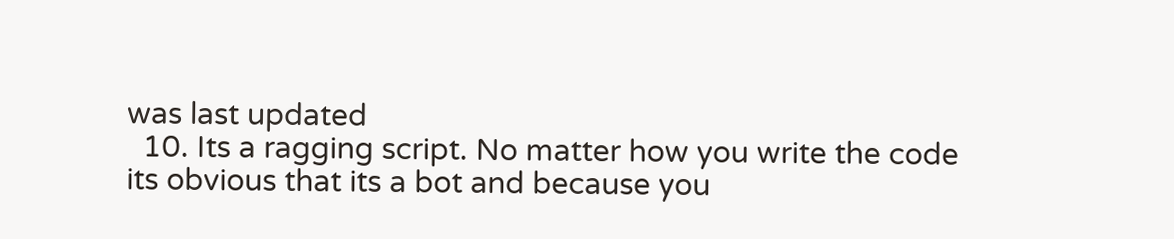was last updated
  10. Its a ragging script. No matter how you write the code its obvious that its a bot and because you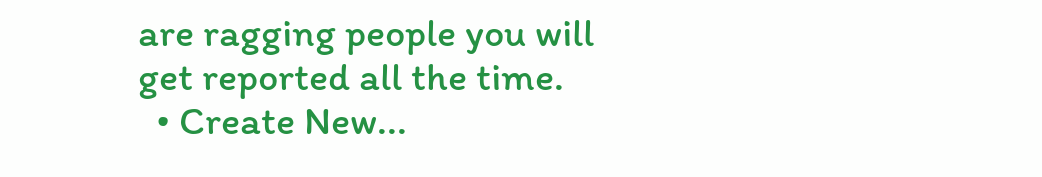are ragging people you will get reported all the time.
  • Create New...